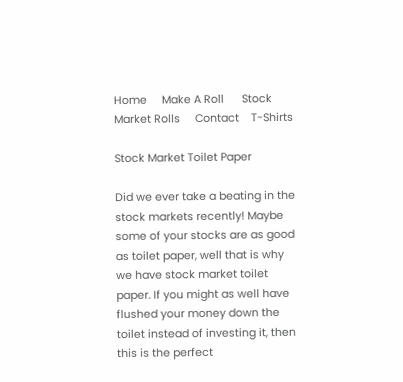Home     Make A Roll      Stock Market Rolls     Contact    T-Shirts

Stock Market Toilet Paper

Did we ever take a beating in the stock markets recently! Maybe some of your stocks are as good as toilet paper, well that is why we have stock market toilet paper. If you might as well have flushed your money down the toilet instead of investing it, then this is the perfect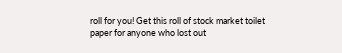roll for you! Get this roll of stock market toilet paper for anyone who lost out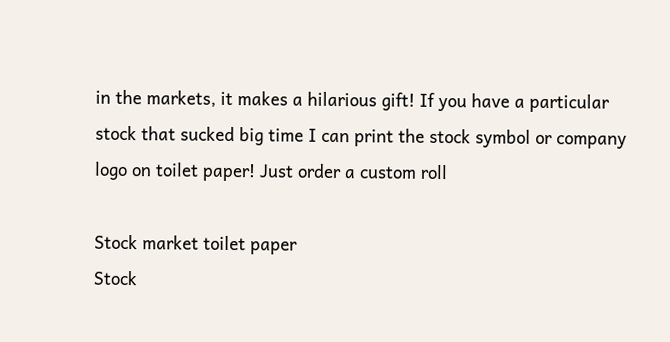in the markets, it makes a hilarious gift! If you have a particular stock that sucked big time I can print the stock symbol or company logo on toilet paper! Just order a custom roll

Stock market toilet paper
Stock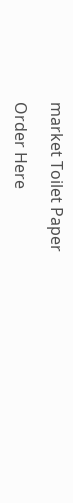market Toilet Paper

Order Here